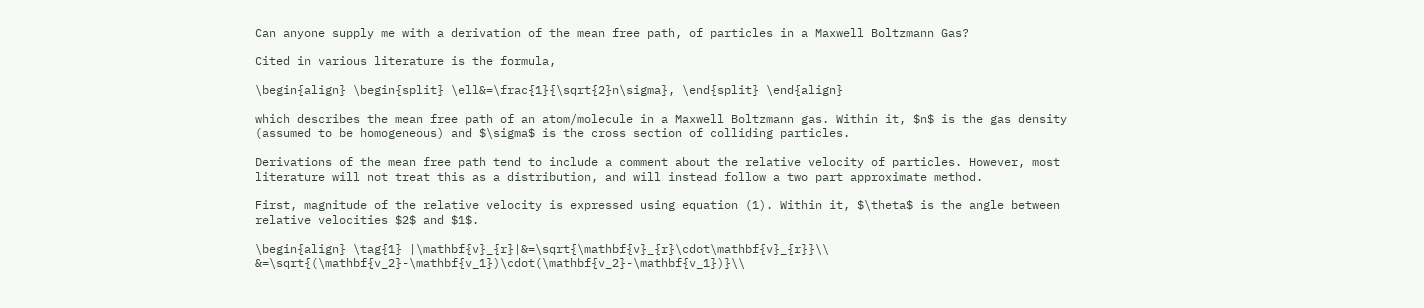Can anyone supply me with a derivation of the mean free path, of particles in a Maxwell Boltzmann Gas?

Cited in various literature is the formula,

\begin{align} \begin{split} \ell&=\frac{1}{\sqrt{2}n\sigma}, \end{split} \end{align}

which describes the mean free path of an atom/molecule in a Maxwell Boltzmann gas. Within it, $n$ is the gas density (assumed to be homogeneous) and $\sigma$ is the cross section of colliding particles.

Derivations of the mean free path tend to include a comment about the relative velocity of particles. However, most literature will not treat this as a distribution, and will instead follow a two part approximate method.

First, magnitude of the relative velocity is expressed using equation (1). Within it, $\theta$ is the angle between relative velocities $2$ and $1$.

\begin{align} \tag{1} |\mathbf{v}_{r}|&=\sqrt{\mathbf{v}_{r}\cdot\mathbf{v}_{r}}\\ &=\sqrt{(\mathbf{v_2}-\mathbf{v_1})\cdot(\mathbf{v_2}-\mathbf{v_1})}\\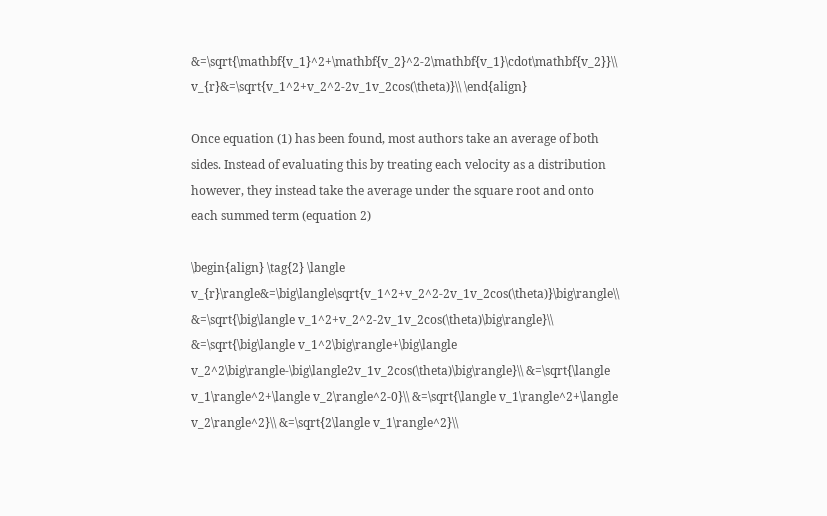&=\sqrt{\mathbf{v_1}^2+\mathbf{v_2}^2-2\mathbf{v_1}\cdot\mathbf{v_2}}\\ v_{r}&=\sqrt{v_1^2+v_2^2-2v_1v_2cos(\theta)}\\ \end{align}

Once equation (1) has been found, most authors take an average of both sides. Instead of evaluating this by treating each velocity as a distribution however, they instead take the average under the square root and onto each summed term (equation 2)

\begin{align} \tag{2} \langle v_{r}\rangle&=\big\langle\sqrt{v_1^2+v_2^2-2v_1v_2cos(\theta)}\big\rangle\\ &=\sqrt{\big\langle v_1^2+v_2^2-2v_1v_2cos(\theta)\big\rangle}\\ &=\sqrt{\big\langle v_1^2\big\rangle+\big\langle v_2^2\big\rangle-\big\langle2v_1v_2cos(\theta)\big\rangle}\\ &=\sqrt{\langle v_1\rangle^2+\langle v_2\rangle^2-0}\\ &=\sqrt{\langle v_1\rangle^2+\langle v_2\rangle^2}\\ &=\sqrt{2\langle v_1\rangle^2}\\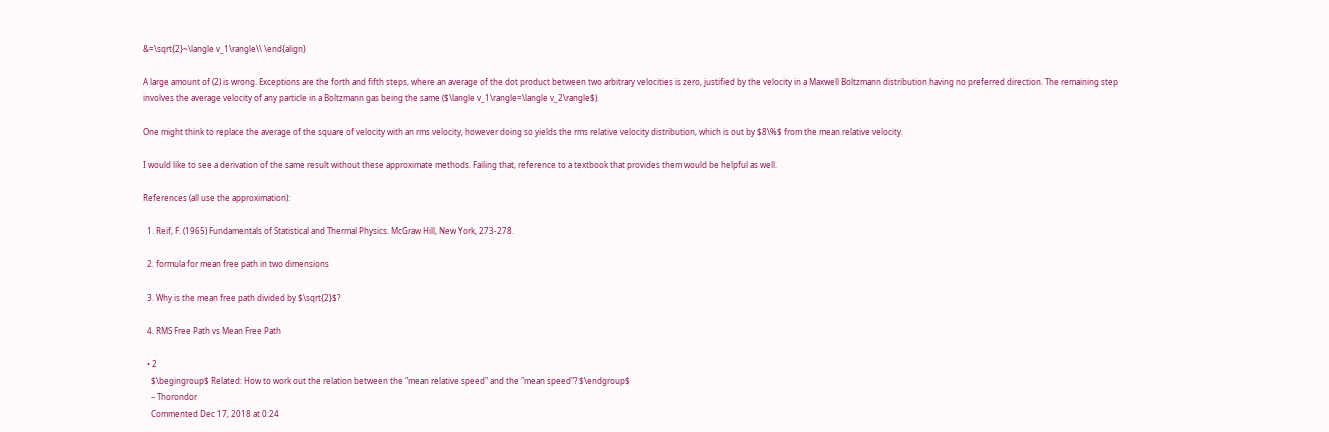&=\sqrt{2}~\langle v_1\rangle\\ \end{align}

A large amount of (2) is wrong. Exceptions are the forth and fifth steps, where an average of the dot product between two arbitrary velocities is zero, justified by the velocity in a Maxwell Boltzmann distribution having no preferred direction. The remaining step involves the average velocity of any particle in a Boltzmann gas being the same ($\langle v_1\rangle=\langle v_2\rangle$).

One might think to replace the average of the square of velocity with an rms velocity, however doing so yields the rms relative velocity distribution, which is out by $8\%$ from the mean relative velocity.

I would like to see a derivation of the same result without these approximate methods. Failing that, reference to a textbook that provides them would be helpful as well.

References (all use the approximation):

  1. Reif, F. (1965) Fundamentals of Statistical and Thermal Physics. McGraw Hill, New York, 273-278.

  2. formula for mean free path in two dimensions

  3. Why is the mean free path divided by $\sqrt{2}$?

  4. RMS Free Path vs Mean Free Path

  • 2
    $\begingroup$ Related: How to work out the relation between the "mean relative speed" and the "mean speed"? $\endgroup$
    – Thorondor
    Commented Dec 17, 2018 at 0:24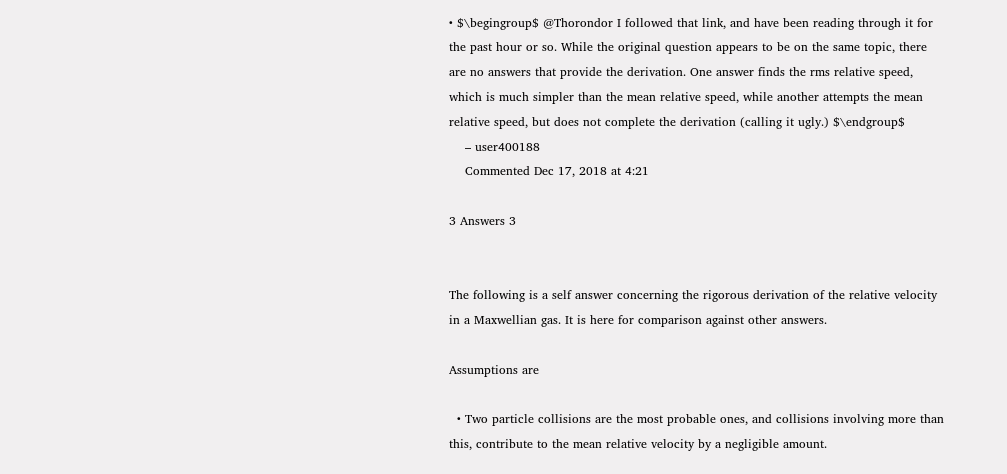• $\begingroup$ @Thorondor I followed that link, and have been reading through it for the past hour or so. While the original question appears to be on the same topic, there are no answers that provide the derivation. One answer finds the rms relative speed, which is much simpler than the mean relative speed, while another attempts the mean relative speed, but does not complete the derivation (calling it ugly.) $\endgroup$
    – user400188
    Commented Dec 17, 2018 at 4:21

3 Answers 3


The following is a self answer concerning the rigorous derivation of the relative velocity in a Maxwellian gas. It is here for comparison against other answers.

Assumptions are

  • Two particle collisions are the most probable ones, and collisions involving more than this, contribute to the mean relative velocity by a negligible amount.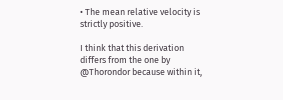• The mean relative velocity is strictly positive.

I think that this derivation differs from the one by @Thorondor because within it,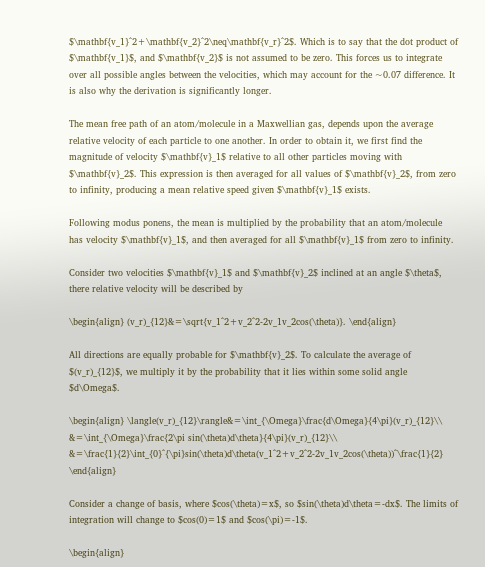$\mathbf{v_1}^2+\mathbf{v_2}^2\neq\mathbf{v_r}^2$. Which is to say that the dot product of $\mathbf{v_1}$, and $\mathbf{v_2}$ is not assumed to be zero. This forces us to integrate over all possible angles between the velocities, which may account for the ~0.07 difference. It is also why the derivation is significantly longer.

The mean free path of an atom/molecule in a Maxwellian gas, depends upon the average relative velocity of each particle to one another. In order to obtain it, we first find the magnitude of velocity $\mathbf{v}_1$ relative to all other particles moving with $\mathbf{v}_2$. This expression is then averaged for all values of $\mathbf{v}_2$, from zero to infinity, producing a mean relative speed given $\mathbf{v}_1$ exists.

Following modus ponens, the mean is multiplied by the probability that an atom/molecule has velocity $\mathbf{v}_1$, and then averaged for all $\mathbf{v}_1$ from zero to infinity.

Consider two velocities $\mathbf{v}_1$ and $\mathbf{v}_2$ inclined at an angle $\theta$, there relative velocity will be described by

\begin{align} (v_r)_{12}&=\sqrt{v_1^2+v_2^2-2v_1v_2cos(\theta)}. \end{align}

All directions are equally probable for $\mathbf{v}_2$. To calculate the average of $(v_r)_{12}$, we multiply it by the probability that it lies within some solid angle $d\Omega$.

\begin{align} \langle(v_r)_{12}\rangle&=\int_{\Omega}\frac{d\Omega}{4\pi}(v_r)_{12}\\ &=\int_{\Omega}\frac{2\pi sin(\theta)d\theta}{4\pi}(v_r)_{12}\\ &=\frac{1}{2}\int_{0}^{\pi}sin(\theta)d\theta(v_1^2+v_2^2-2v_1v_2cos(\theta))^\frac{1}{2} \end{align}

Consider a change of basis, where $cos(\theta)=x$, so $sin(\theta)d\theta=-dx$. The limits of integration will change to $cos(0)=1$ and $cos(\pi)=-1$.

\begin{align}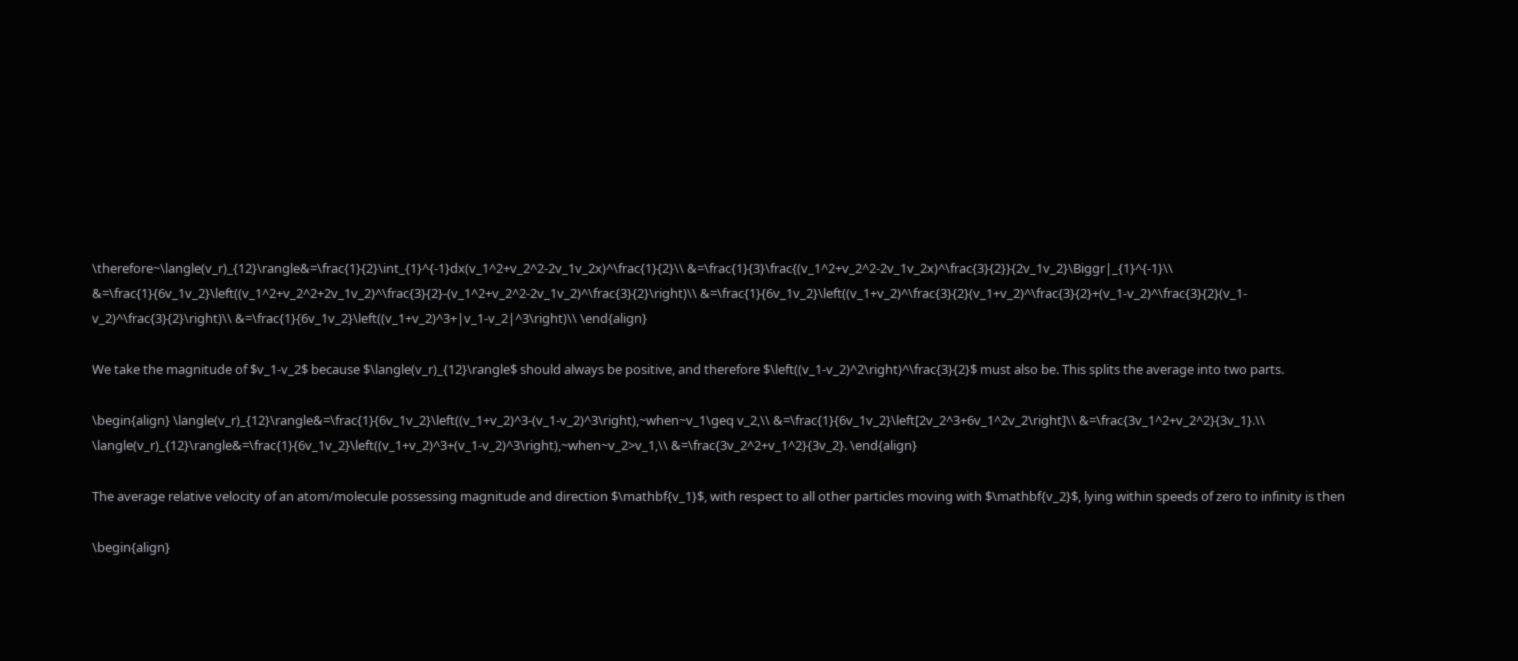\therefore~\langle(v_r)_{12}\rangle&=\frac{1}{2}\int_{1}^{-1}dx(v_1^2+v_2^2-2v_1v_2x)^\frac{1}{2}\\ &=\frac{1}{3}\frac{(v_1^2+v_2^2-2v_1v_2x)^\frac{3}{2}}{2v_1v_2}\Biggr|_{1}^{-1}\\ &=\frac{1}{6v_1v_2}\left((v_1^2+v_2^2+2v_1v_2)^\frac{3}{2}-(v_1^2+v_2^2-2v_1v_2)^\frac{3}{2}\right)\\ &=\frac{1}{6v_1v_2}\left((v_1+v_2)^\frac{3}{2}(v_1+v_2)^\frac{3}{2}+(v_1-v_2)^\frac{3}{2}(v_1-v_2)^\frac{3}{2}\right)\\ &=\frac{1}{6v_1v_2}\left((v_1+v_2)^3+|v_1-v_2|^3\right)\\ \end{align}

We take the magnitude of $v_1-v_2$ because $\langle(v_r)_{12}\rangle$ should always be positive, and therefore $\left((v_1-v_2)^2\right)^\frac{3}{2}$ must also be. This splits the average into two parts.

\begin{align} \langle(v_r)_{12}\rangle&=\frac{1}{6v_1v_2}\left((v_1+v_2)^3-(v_1-v_2)^3\right),~when~v_1\geq v_2,\\ &=\frac{1}{6v_1v_2}\left[2v_2^3+6v_1^2v_2\right]\\ &=\frac{3v_1^2+v_2^2}{3v_1}.\\ \langle(v_r)_{12}\rangle&=\frac{1}{6v_1v_2}\left((v_1+v_2)^3+(v_1-v_2)^3\right),~when~v_2>v_1,\\ &=\frac{3v_2^2+v_1^2}{3v_2}. \end{align}

The average relative velocity of an atom/molecule possessing magnitude and direction $\mathbf{v_1}$, with respect to all other particles moving with $\mathbf{v_2}$, lying within speeds of zero to infinity is then

\begin{align}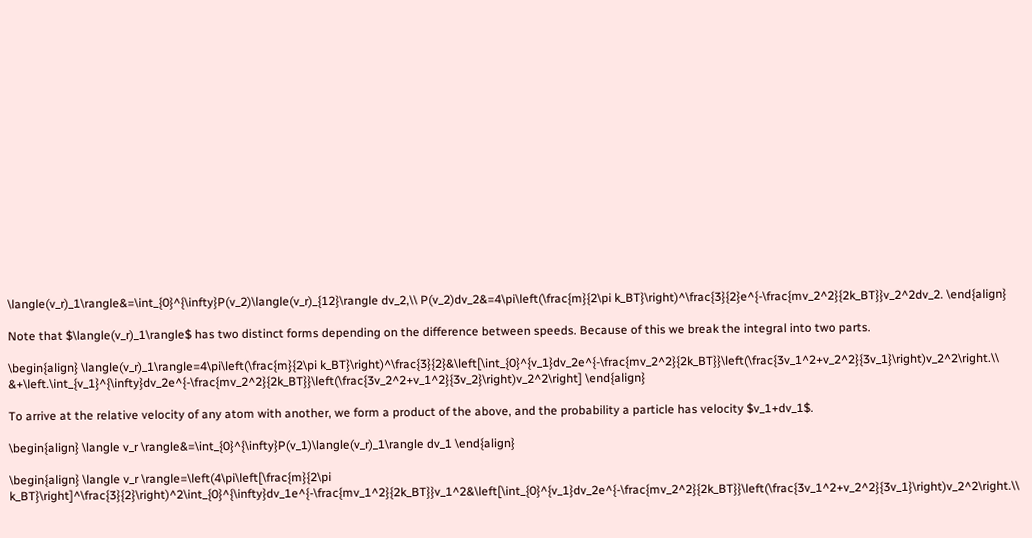\langle(v_r)_1\rangle&=\int_{0}^{\infty}P(v_2)\langle(v_r)_{12}\rangle dv_2,\\ P(v_2)dv_2&=4\pi\left(\frac{m}{2\pi k_BT}\right)^\frac{3}{2}e^{-\frac{mv_2^2}{2k_BT}}v_2^2dv_2. \end{align}

Note that $\langle(v_r)_1\rangle$ has two distinct forms depending on the difference between speeds. Because of this we break the integral into two parts.

\begin{align} \langle(v_r)_1\rangle=4\pi\left(\frac{m}{2\pi k_BT}\right)^\frac{3}{2}&\left[\int_{0}^{v_1}dv_2e^{-\frac{mv_2^2}{2k_BT}}\left(\frac{3v_1^2+v_2^2}{3v_1}\right)v_2^2\right.\\ &+\left.\int_{v_1}^{\infty}dv_2e^{-\frac{mv_2^2}{2k_BT}}\left(\frac{3v_2^2+v_1^2}{3v_2}\right)v_2^2\right] \end{align}

To arrive at the relative velocity of any atom with another, we form a product of the above, and the probability a particle has velocity $v_1+dv_1$.

\begin{align} \langle v_r \rangle&=\int_{0}^{\infty}P(v_1)\langle(v_r)_1\rangle dv_1 \end{align}

\begin{align} \langle v_r \rangle=\left(4\pi\left[\frac{m}{2\pi k_BT}\right]^\frac{3}{2}\right)^2\int_{0}^{\infty}dv_1e^{-\frac{mv_1^2}{2k_BT}}v_1^2&\left[\int_{0}^{v_1}dv_2e^{-\frac{mv_2^2}{2k_BT}}\left(\frac{3v_1^2+v_2^2}{3v_1}\right)v_2^2\right.\\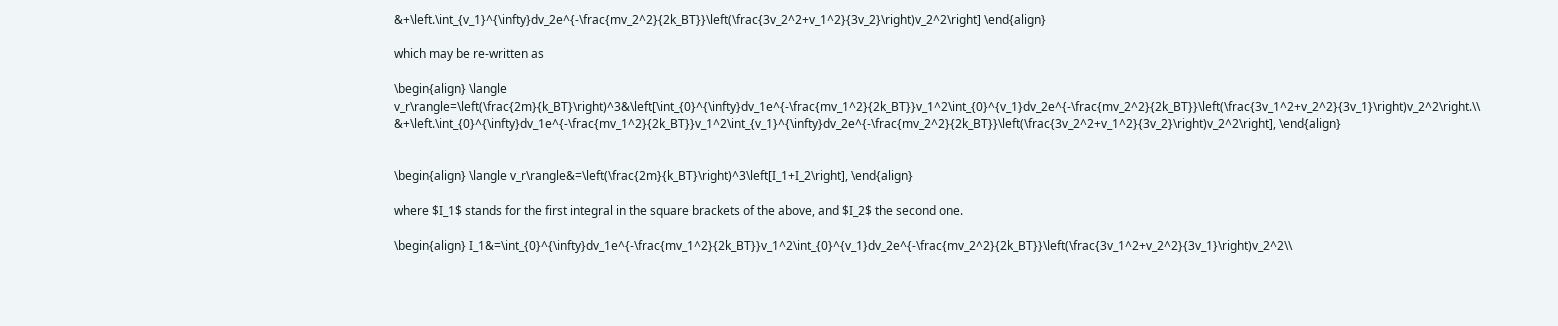&+\left.\int_{v_1}^{\infty}dv_2e^{-\frac{mv_2^2}{2k_BT}}\left(\frac{3v_2^2+v_1^2}{3v_2}\right)v_2^2\right] \end{align}

which may be re-written as

\begin{align} \langle v_r\rangle=\left(\frac{2m}{k_BT}\right)^3&\left[\int_{0}^{\infty}dv_1e^{-\frac{mv_1^2}{2k_BT}}v_1^2\int_{0}^{v_1}dv_2e^{-\frac{mv_2^2}{2k_BT}}\left(\frac{3v_1^2+v_2^2}{3v_1}\right)v_2^2\right.\\ &+\left.\int_{0}^{\infty}dv_1e^{-\frac{mv_1^2}{2k_BT}}v_1^2\int_{v_1}^{\infty}dv_2e^{-\frac{mv_2^2}{2k_BT}}\left(\frac{3v_2^2+v_1^2}{3v_2}\right)v_2^2\right], \end{align}


\begin{align} \langle v_r\rangle&=\left(\frac{2m}{k_BT}\right)^3\left[I_1+I_2\right], \end{align}

where $I_1$ stands for the first integral in the square brackets of the above, and $I_2$ the second one.

\begin{align} I_1&=\int_{0}^{\infty}dv_1e^{-\frac{mv_1^2}{2k_BT}}v_1^2\int_{0}^{v_1}dv_2e^{-\frac{mv_2^2}{2k_BT}}\left(\frac{3v_1^2+v_2^2}{3v_1}\right)v_2^2\\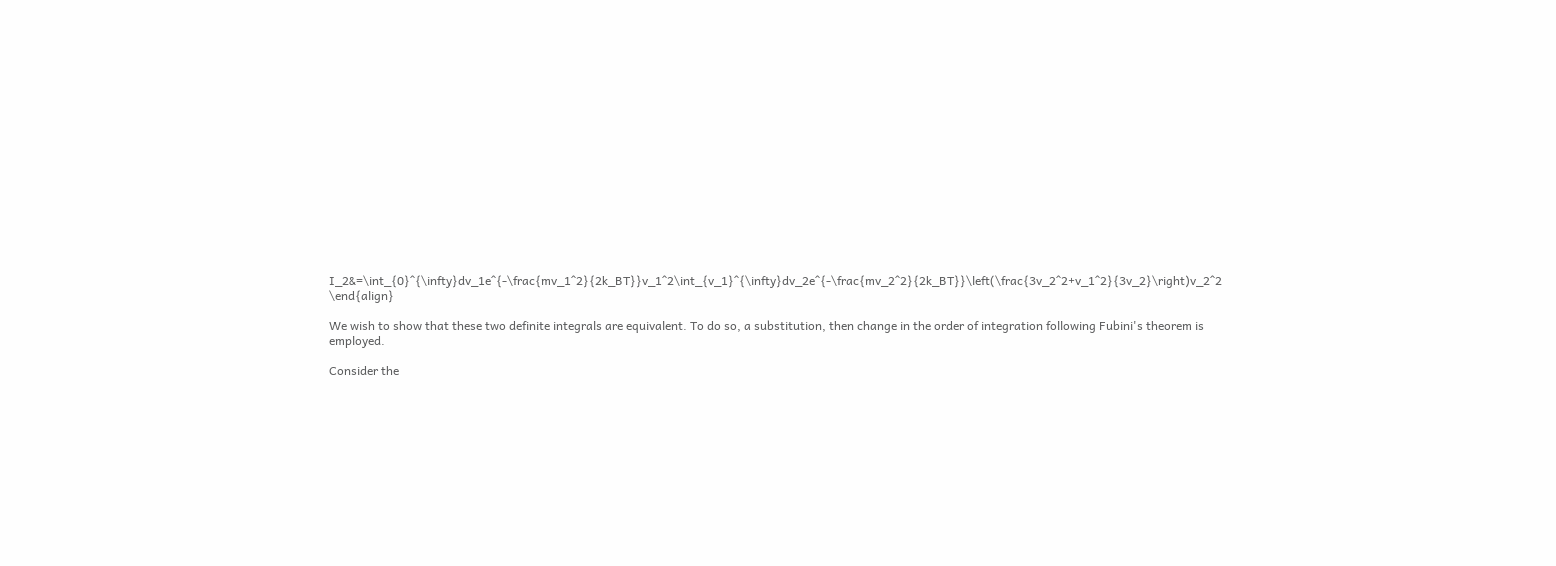I_2&=\int_{0}^{\infty}dv_1e^{-\frac{mv_1^2}{2k_BT}}v_1^2\int_{v_1}^{\infty}dv_2e^{-\frac{mv_2^2}{2k_BT}}\left(\frac{3v_2^2+v_1^2}{3v_2}\right)v_2^2 \end{align}

We wish to show that these two definite integrals are equivalent. To do so, a substitution, then change in the order of integration following Fubini's theorem is employed.

Consider the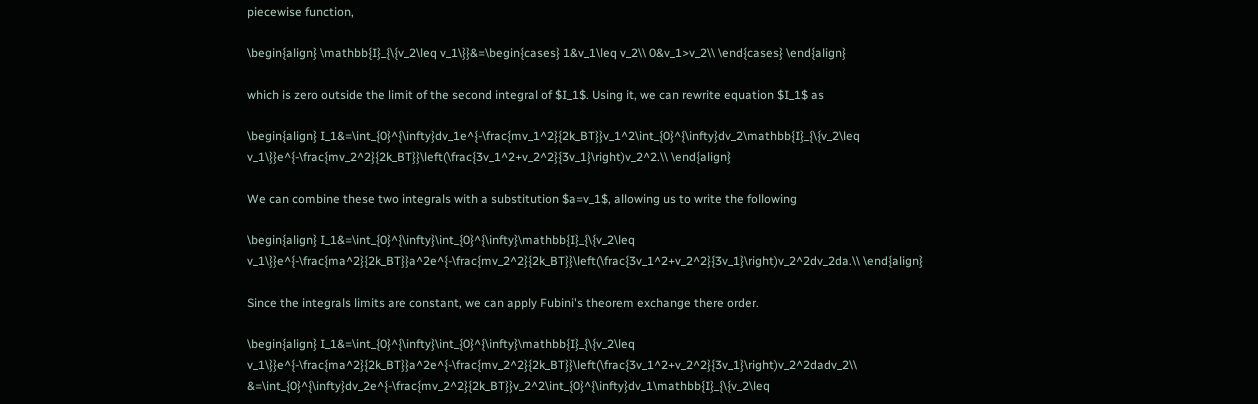piecewise function,

\begin{align} \mathbb{I}_{\{v_2\leq v_1\}}&=\begin{cases} 1&v_1\leq v_2\\ 0&v_1>v_2\\ \end{cases} \end{align}

which is zero outside the limit of the second integral of $I_1$. Using it, we can rewrite equation $I_1$ as

\begin{align} I_1&=\int_{0}^{\infty}dv_1e^{-\frac{mv_1^2}{2k_BT}}v_1^2\int_{0}^{\infty}dv_2\mathbb{I}_{\{v_2\leq v_1\}}e^{-\frac{mv_2^2}{2k_BT}}\left(\frac{3v_1^2+v_2^2}{3v_1}\right)v_2^2.\\ \end{align}

We can combine these two integrals with a substitution $a=v_1$, allowing us to write the following

\begin{align} I_1&=\int_{0}^{\infty}\int_{0}^{\infty}\mathbb{I}_{\{v_2\leq v_1\}}e^{-\frac{ma^2}{2k_BT}}a^2e^{-\frac{mv_2^2}{2k_BT}}\left(\frac{3v_1^2+v_2^2}{3v_1}\right)v_2^2dv_2da.\\ \end{align}

Since the integrals limits are constant, we can apply Fubini's theorem exchange there order.

\begin{align} I_1&=\int_{0}^{\infty}\int_{0}^{\infty}\mathbb{I}_{\{v_2\leq v_1\}}e^{-\frac{ma^2}{2k_BT}}a^2e^{-\frac{mv_2^2}{2k_BT}}\left(\frac{3v_1^2+v_2^2}{3v_1}\right)v_2^2dadv_2\\ &=\int_{0}^{\infty}dv_2e^{-\frac{mv_2^2}{2k_BT}}v_2^2\int_{0}^{\infty}dv_1\mathbb{I}_{\{v_2\leq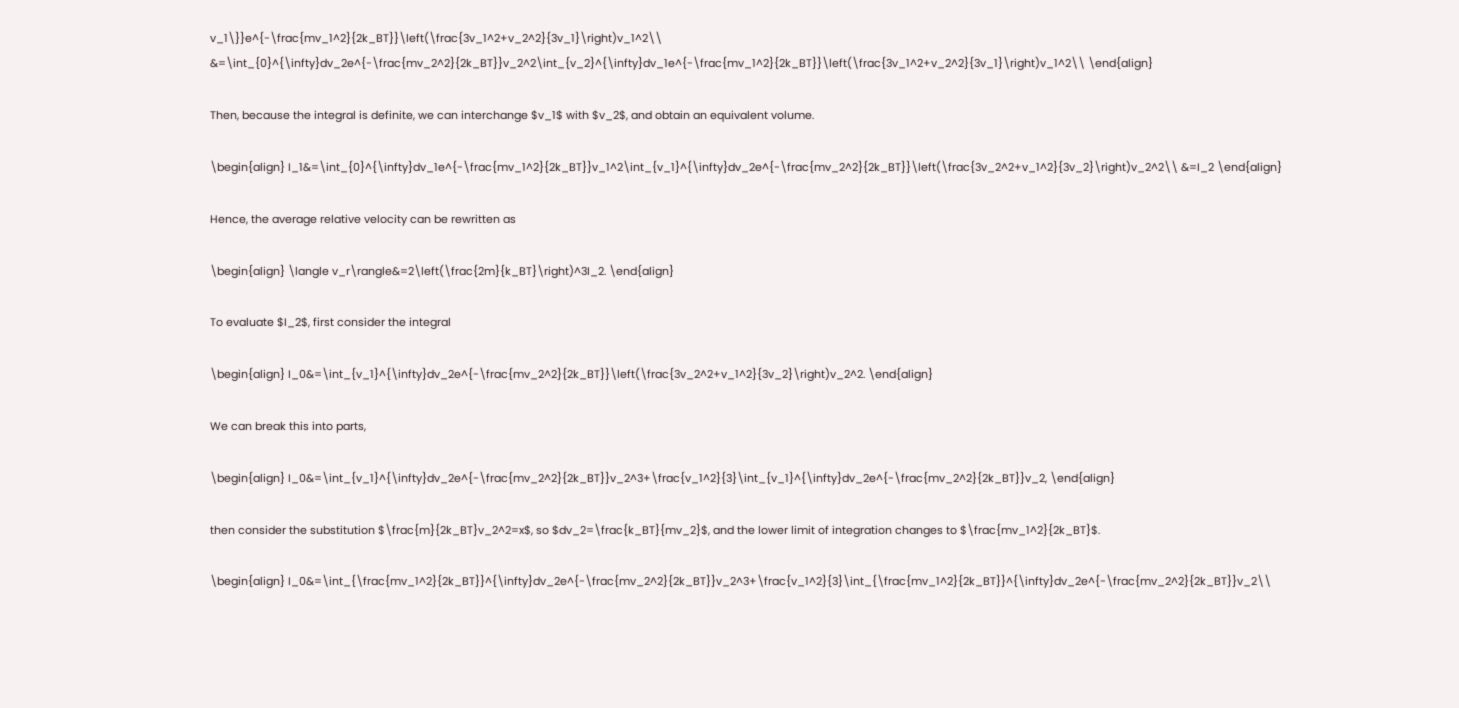v_1\}}e^{-\frac{mv_1^2}{2k_BT}}\left(\frac{3v_1^2+v_2^2}{3v_1}\right)v_1^2\\ &=\int_{0}^{\infty}dv_2e^{-\frac{mv_2^2}{2k_BT}}v_2^2\int_{v_2}^{\infty}dv_1e^{-\frac{mv_1^2}{2k_BT}}\left(\frac{3v_1^2+v_2^2}{3v_1}\right)v_1^2\\ \end{align}

Then, because the integral is definite, we can interchange $v_1$ with $v_2$, and obtain an equivalent volume.

\begin{align} I_1&=\int_{0}^{\infty}dv_1e^{-\frac{mv_1^2}{2k_BT}}v_1^2\int_{v_1}^{\infty}dv_2e^{-\frac{mv_2^2}{2k_BT}}\left(\frac{3v_2^2+v_1^2}{3v_2}\right)v_2^2\\ &=I_2 \end{align}

Hence, the average relative velocity can be rewritten as

\begin{align} \langle v_r\rangle&=2\left(\frac{2m}{k_BT}\right)^3I_2. \end{align}

To evaluate $I_2$, first consider the integral

\begin{align} I_0&=\int_{v_1}^{\infty}dv_2e^{-\frac{mv_2^2}{2k_BT}}\left(\frac{3v_2^2+v_1^2}{3v_2}\right)v_2^2. \end{align}

We can break this into parts,

\begin{align} I_0&=\int_{v_1}^{\infty}dv_2e^{-\frac{mv_2^2}{2k_BT}}v_2^3+\frac{v_1^2}{3}\int_{v_1}^{\infty}dv_2e^{-\frac{mv_2^2}{2k_BT}}v_2, \end{align}

then consider the substitution $\frac{m}{2k_BT}v_2^2=x$, so $dv_2=\frac{k_BT}{mv_2}$, and the lower limit of integration changes to $\frac{mv_1^2}{2k_BT}$.

\begin{align} I_0&=\int_{\frac{mv_1^2}{2k_BT}}^{\infty}dv_2e^{-\frac{mv_2^2}{2k_BT}}v_2^3+\frac{v_1^2}{3}\int_{\frac{mv_1^2}{2k_BT}}^{\infty}dv_2e^{-\frac{mv_2^2}{2k_BT}}v_2\\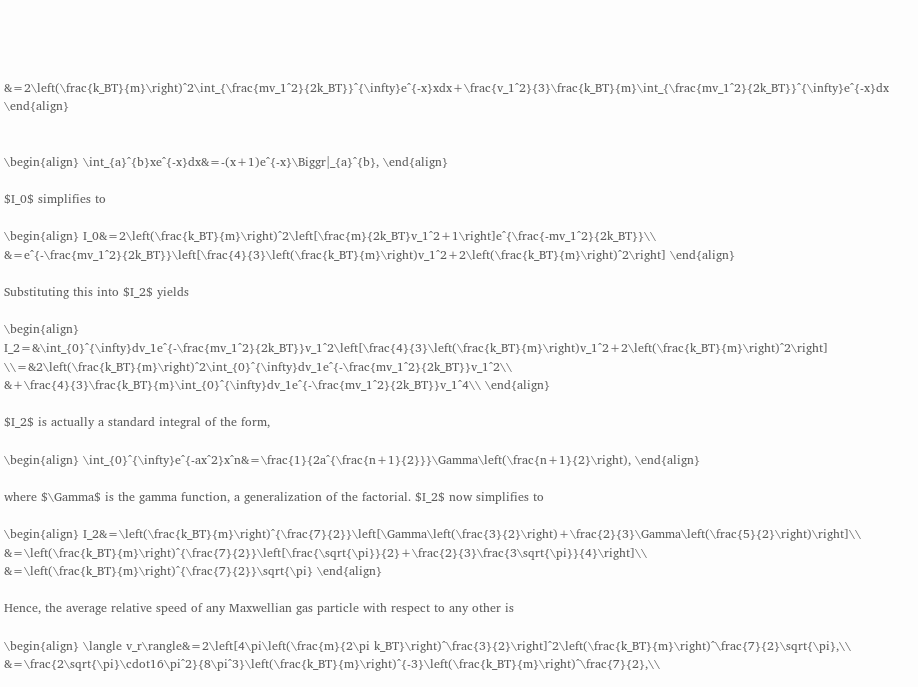&=2\left(\frac{k_BT}{m}\right)^2\int_{\frac{mv_1^2}{2k_BT}}^{\infty}e^{-x}xdx+\frac{v_1^2}{3}\frac{k_BT}{m}\int_{\frac{mv_1^2}{2k_BT}}^{\infty}e^{-x}dx \end{align}


\begin{align} \int_{a}^{b}xe^{-x}dx&=-(x+1)e^{-x}\Biggr|_{a}^{b}, \end{align}

$I_0$ simplifies to

\begin{align} I_0&=2\left(\frac{k_BT}{m}\right)^2\left[\frac{m}{2k_BT}v_1^2+1\right]e^{\frac{-mv_1^2}{2k_BT}}\\ &=e^{-\frac{mv_1^2}{2k_BT}}\left[\frac{4}{3}\left(\frac{k_BT}{m}\right)v_1^2+2\left(\frac{k_BT}{m}\right)^2\right] \end{align}

Substituting this into $I_2$ yields

\begin{align} I_2=&\int_{0}^{\infty}dv_1e^{-\frac{mv_1^2}{2k_BT}}v_1^2\left[\frac{4}{3}\left(\frac{k_BT}{m}\right)v_1^2+2\left(\frac{k_BT}{m}\right)^2\right] \\=&2\left(\frac{k_BT}{m}\right)^2\int_{0}^{\infty}dv_1e^{-\frac{mv_1^2}{2k_BT}}v_1^2\\ &+\frac{4}{3}\frac{k_BT}{m}\int_{0}^{\infty}dv_1e^{-\frac{mv_1^2}{2k_BT}}v_1^4\\ \end{align}

$I_2$ is actually a standard integral of the form,

\begin{align} \int_{0}^{\infty}e^{-ax^2}x^n&=\frac{1}{2a^{\frac{n+1}{2}}}\Gamma\left(\frac{n+1}{2}\right), \end{align}

where $\Gamma$ is the gamma function, a generalization of the factorial. $I_2$ now simplifies to

\begin{align} I_2&=\left(\frac{k_BT}{m}\right)^{\frac{7}{2}}\left[\Gamma\left(\frac{3}{2}\right)+\frac{2}{3}\Gamma\left(\frac{5}{2}\right)\right]\\ &=\left(\frac{k_BT}{m}\right)^{\frac{7}{2}}\left[\frac{\sqrt{\pi}}{2}+\frac{2}{3}\frac{3\sqrt{\pi}}{4}\right]\\ &=\left(\frac{k_BT}{m}\right)^{\frac{7}{2}}\sqrt{\pi} \end{align}

Hence, the average relative speed of any Maxwellian gas particle with respect to any other is

\begin{align} \langle v_r\rangle&=2\left[4\pi\left(\frac{m}{2\pi k_BT}\right)^\frac{3}{2}\right]^2\left(\frac{k_BT}{m}\right)^\frac{7}{2}\sqrt{\pi},\\ &=\frac{2\sqrt{\pi}\cdot16\pi^2}{8\pi^3}\left(\frac{k_BT}{m}\right)^{-3}\left(\frac{k_BT}{m}\right)^\frac{7}{2},\\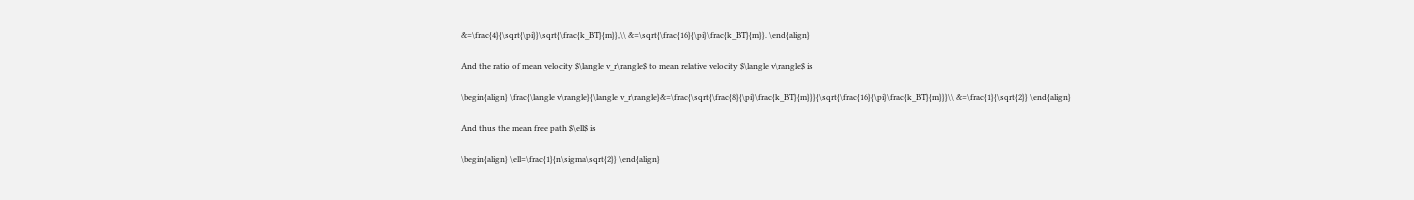&=\frac{4}{\sqrt{\pi}}\sqrt{\frac{k_BT}{m}},\\ &=\sqrt{\frac{16}{\pi}\frac{k_BT}{m}}. \end{align}

And the ratio of mean velocity $\langle v_r\rangle$ to mean relative velocity $\langle v\rangle$ is

\begin{align} \frac{\langle v\rangle}{\langle v_r\rangle}&=\frac{\sqrt{\frac{8}{\pi}\frac{k_BT}{m}}}{\sqrt{\frac{16}{\pi}\frac{k_BT}{m}}}\\ &=\frac{1}{\sqrt{2}} \end{align}

And thus the mean free path $\ell$ is

\begin{align} \ell=\frac{1}{n\sigma\sqrt{2}} \end{align}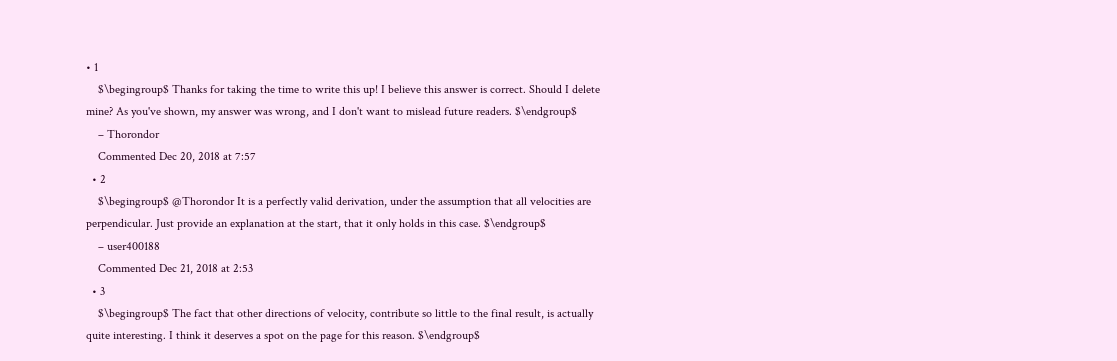• 1
    $\begingroup$ Thanks for taking the time to write this up! I believe this answer is correct. Should I delete mine? As you've shown, my answer was wrong, and I don't want to mislead future readers. $\endgroup$
    – Thorondor
    Commented Dec 20, 2018 at 7:57
  • 2
    $\begingroup$ @Thorondor It is a perfectly valid derivation, under the assumption that all velocities are perpendicular. Just provide an explanation at the start, that it only holds in this case. $\endgroup$
    – user400188
    Commented Dec 21, 2018 at 2:53
  • 3
    $\begingroup$ The fact that other directions of velocity, contribute so little to the final result, is actually quite interesting. I think it deserves a spot on the page for this reason. $\endgroup$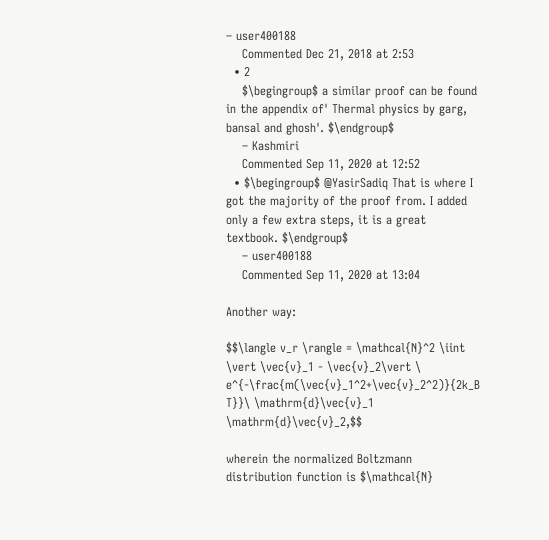– user400188
    Commented Dec 21, 2018 at 2:53
  • 2
    $\begingroup$ a similar proof can be found in the appendix of' Thermal physics by garg, bansal and ghosh'. $\endgroup$
    – Kashmiri
    Commented Sep 11, 2020 at 12:52
  • $\begingroup$ @YasirSadiq That is where I got the majority of the proof from. I added only a few extra steps, it is a great textbook. $\endgroup$
    – user400188
    Commented Sep 11, 2020 at 13:04

Another way:

$$\langle v_r \rangle = \mathcal{N}^2 \iint \vert \vec{v}_1 - \vec{v}_2\vert \ e^{-\frac{m(\vec{v}_1^2+\vec{v}_2^2)}{2k_B T}}\ \mathrm{d}\vec{v}_1 \mathrm{d}\vec{v}_2,$$

wherein the normalized Boltzmann distribution function is $\mathcal{N}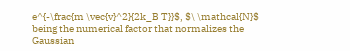e^{-\frac{m \vec{v}^2}{2k_B T}}$, $\ \mathcal{N}$ being the numerical factor that normalizes the Gaussian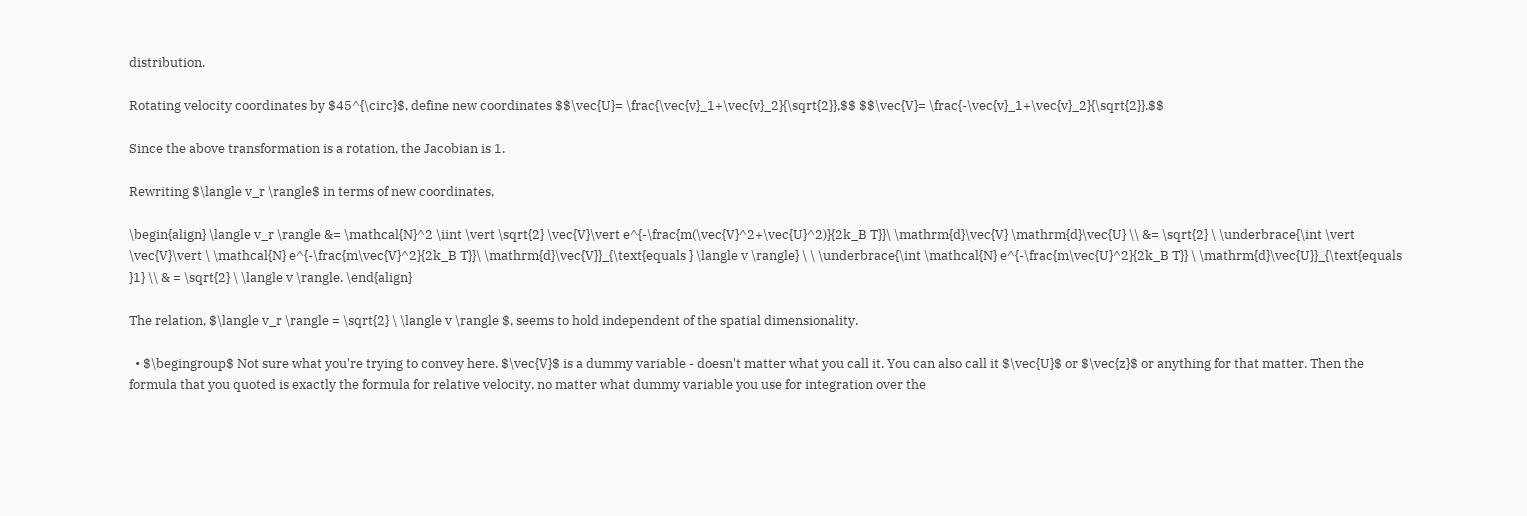distribution.

Rotating velocity coordinates by $45^{\circ}$, define new coordinates $$\vec{U}= \frac{\vec{v}_1+\vec{v}_2}{\sqrt{2}},$$ $$\vec{V}= \frac{-\vec{v}_1+\vec{v}_2}{\sqrt{2}}.$$

Since the above transformation is a rotation, the Jacobian is 1.

Rewriting $\langle v_r \rangle$ in terms of new coordinates,

\begin{align} \langle v_r \rangle &= \mathcal{N}^2 \iint \vert \sqrt{2} \vec{V}\vert e^{-\frac{m(\vec{V}^2+\vec{U}^2)}{2k_B T}}\ \mathrm{d}\vec{V} \mathrm{d}\vec{U} \\ &= \sqrt{2} \ \underbrace{\int \vert \vec{V}\vert \ \mathcal{N} e^{-\frac{m\vec{V}^2}{2k_B T}}\ \mathrm{d}\vec{V}}_{\text{equals } \langle v \rangle} \ \ \underbrace{\int \mathcal{N} e^{-\frac{m\vec{U}^2}{2k_B T}} \ \mathrm{d}\vec{U}}_{\text{equals }1} \\ & = \sqrt{2} \ \langle v \rangle. \end{align}

The relation, $\langle v_r \rangle = \sqrt{2} \ \langle v \rangle $, seems to hold independent of the spatial dimensionality.

  • $\begingroup$ Not sure what you're trying to convey here. $\vec{V}$ is a dummy variable - doesn't matter what you call it. You can also call it $\vec{U}$ or $\vec{z}$ or anything for that matter. Then the formula that you quoted is exactly the formula for relative velocity, no matter what dummy variable you use for integration over the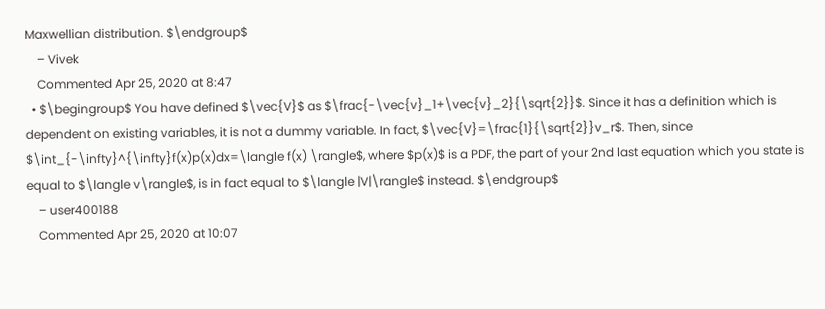Maxwellian distribution. $\endgroup$
    – Vivek
    Commented Apr 25, 2020 at 8:47
  • $\begingroup$ You have defined $\vec{V}$ as $\frac{-\vec{v}_1+\vec{v}_2}{\sqrt{2}}$. Since it has a definition which is dependent on existing variables, it is not a dummy variable. In fact, $\vec{V}=\frac{1}{\sqrt{2}}v_r$. Then, since $\int_{-\infty}^{\infty}f(x)p(x)dx=\langle f(x) \rangle$, where $p(x)$ is a PDF, the part of your 2nd last equation which you state is equal to $\langle v\rangle$, is in fact equal to $\langle |V|\rangle$ instead. $\endgroup$
    – user400188
    Commented Apr 25, 2020 at 10:07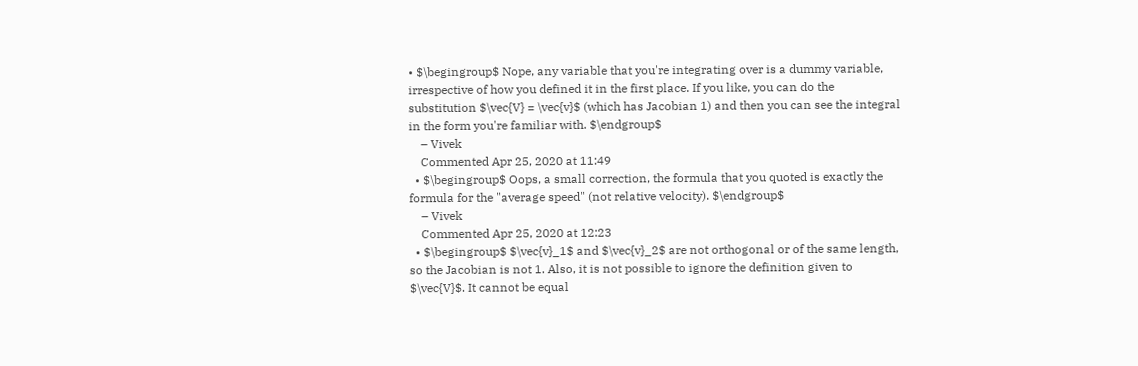• $\begingroup$ Nope, any variable that you're integrating over is a dummy variable, irrespective of how you defined it in the first place. If you like, you can do the substitution $\vec{V} = \vec{v}$ (which has Jacobian 1) and then you can see the integral in the form you're familiar with. $\endgroup$
    – Vivek
    Commented Apr 25, 2020 at 11:49
  • $\begingroup$ Oops, a small correction, the formula that you quoted is exactly the formula for the "average speed" (not relative velocity). $\endgroup$
    – Vivek
    Commented Apr 25, 2020 at 12:23
  • $\begingroup$ $\vec{v}_1$ and $\vec{v}_2$ are not orthogonal or of the same length, so the Jacobian is not 1. Also, it is not possible to ignore the definition given to $\vec{V}$. It cannot be equal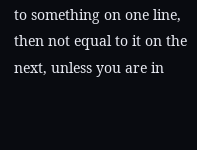to something on one line, then not equal to it on the next, unless you are in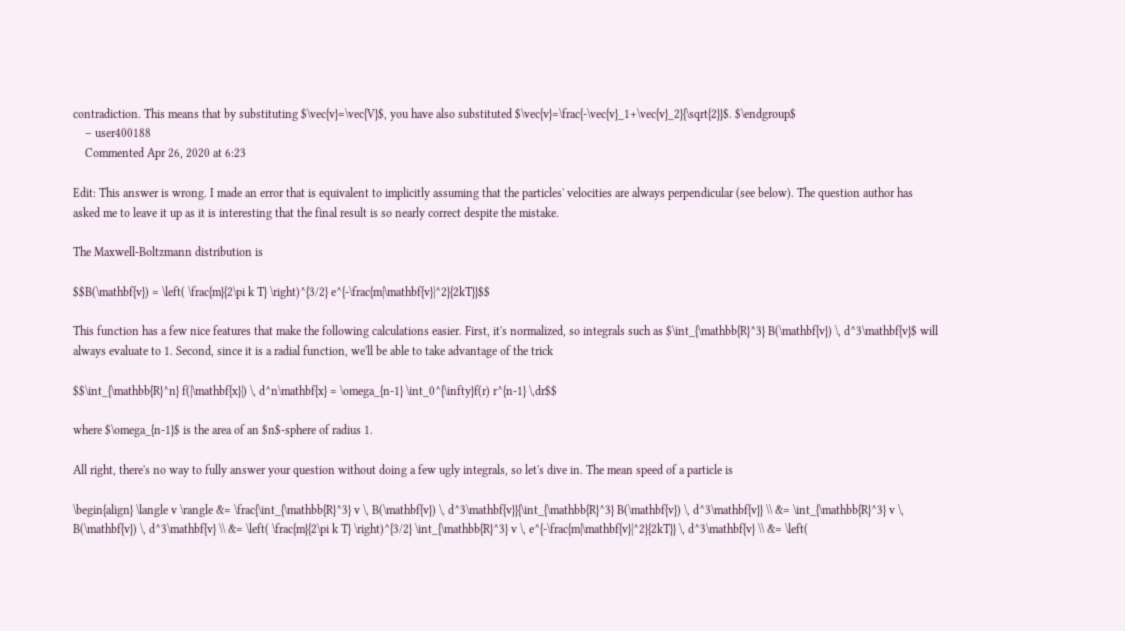contradiction. This means that by substituting $\vec{v}=\vec{V}$, you have also substituted $\vec{v}=\frac{-\vec{v}_1+\vec{v}_2}{\sqrt{2}}$. $\endgroup$
    – user400188
    Commented Apr 26, 2020 at 6:23

Edit: This answer is wrong. I made an error that is equivalent to implicitly assuming that the particles' velocities are always perpendicular (see below). The question author has asked me to leave it up as it is interesting that the final result is so nearly correct despite the mistake.

The Maxwell-Boltzmann distribution is

$$B(\mathbf{v}) = \left( \frac{m}{2\pi k T} \right)^{3/2} e^{-\frac{m|\mathbf{v}|^2}{2kT}}$$

This function has a few nice features that make the following calculations easier. First, it's normalized, so integrals such as $\int_{\mathbb{R}^3} B(\mathbf{v}) \, d^3\mathbf{v}$ will always evaluate to 1. Second, since it is a radial function, we'll be able to take advantage of the trick

$$\int_{\mathbb{R}^n} f(|\mathbf{x}|) \, d^n\mathbf{x} = \omega_{n-1} \int_0^{\infty}f(r) r^{n-1} \,dr$$

where $\omega_{n-1}$ is the area of an $n$-sphere of radius 1.

All right, there's no way to fully answer your question without doing a few ugly integrals, so let's dive in. The mean speed of a particle is

\begin{align} \langle v \rangle &= \frac{\int_{\mathbb{R}^3} v \, B(\mathbf{v}) \, d^3\mathbf{v}}{\int_{\mathbb{R}^3} B(\mathbf{v}) \, d^3\mathbf{v}} \\ &= \int_{\mathbb{R}^3} v \, B(\mathbf{v}) \, d^3\mathbf{v} \\ &= \left( \frac{m}{2\pi k T} \right)^{3/2} \int_{\mathbb{R}^3} v \, e^{-\frac{m|\mathbf{v}|^2}{2kT}} \, d^3\mathbf{v} \\ &= \left(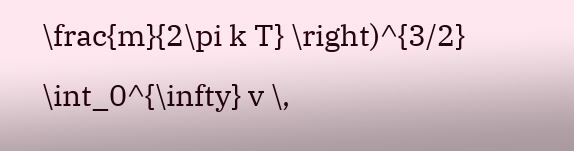\frac{m}{2\pi k T} \right)^{3/2} \int_0^{\infty} v \,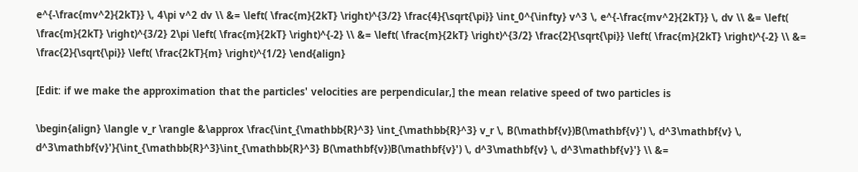e^{-\frac{mv^2}{2kT}} \, 4\pi v^2 dv \\ &= \left( \frac{m}{2kT} \right)^{3/2} \frac{4}{\sqrt{\pi}} \int_0^{\infty} v^3 \, e^{-\frac{mv^2}{2kT}} \, dv \\ &= \left( \frac{m}{2kT} \right)^{3/2} 2\pi \left( \frac{m}{2kT} \right)^{-2} \\ &= \left( \frac{m}{2kT} \right)^{3/2} \frac{2}{\sqrt{\pi}} \left( \frac{m}{2kT} \right)^{-2} \\ &= \frac{2}{\sqrt{\pi}} \left( \frac{2kT}{m} \right)^{1/2} \end{align}

[Edit: if we make the approximation that the particles' velocities are perpendicular,] the mean relative speed of two particles is

\begin{align} \langle v_r \rangle &\approx \frac{\int_{\mathbb{R}^3} \int_{\mathbb{R}^3} v_r \, B(\mathbf{v})B(\mathbf{v}') \, d^3\mathbf{v} \, d^3\mathbf{v}'}{\int_{\mathbb{R}^3}\int_{\mathbb{R}^3} B(\mathbf{v})B(\mathbf{v}') \, d^3\mathbf{v} \, d^3\mathbf{v}'} \\ &=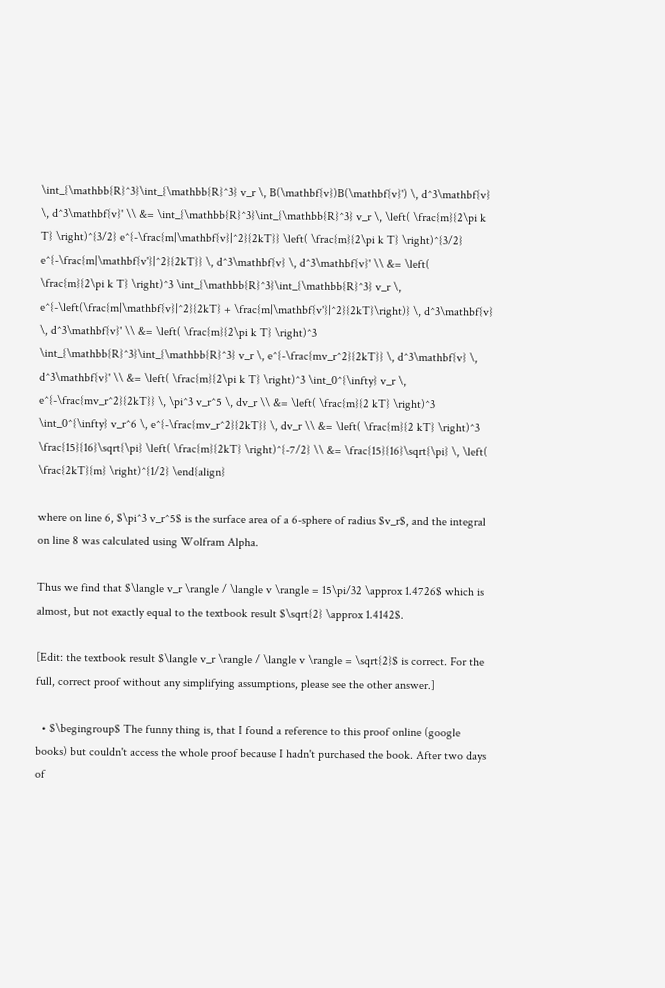\int_{\mathbb{R}^3}\int_{\mathbb{R}^3} v_r \, B(\mathbf{v})B(\mathbf{v}') \, d^3\mathbf{v} \, d^3\mathbf{v}' \\ &= \int_{\mathbb{R}^3}\int_{\mathbb{R}^3} v_r \, \left( \frac{m}{2\pi k T} \right)^{3/2} e^{-\frac{m|\mathbf{v}|^2}{2kT}} \left( \frac{m}{2\pi k T} \right)^{3/2} e^{-\frac{m|\mathbf{v'}|^2}{2kT}} \, d^3\mathbf{v} \, d^3\mathbf{v}' \\ &= \left( \frac{m}{2\pi k T} \right)^3 \int_{\mathbb{R}^3}\int_{\mathbb{R}^3} v_r \, e^{-\left(\frac{m|\mathbf{v}|^2}{2kT} + \frac{m|\mathbf{v'}|^2}{2kT}\right)} \, d^3\mathbf{v} \, d^3\mathbf{v}' \\ &= \left( \frac{m}{2\pi k T} \right)^3 \int_{\mathbb{R}^3}\int_{\mathbb{R}^3} v_r \, e^{-\frac{mv_r^2}{2kT}} \, d^3\mathbf{v} \, d^3\mathbf{v}' \\ &= \left( \frac{m}{2\pi k T} \right)^3 \int_0^{\infty} v_r \, e^{-\frac{mv_r^2}{2kT}} \, \pi^3 v_r^5 \, dv_r \\ &= \left( \frac{m}{2 kT} \right)^3 \int_0^{\infty} v_r^6 \, e^{-\frac{mv_r^2}{2kT}} \, dv_r \\ &= \left( \frac{m}{2 kT} \right)^3 \frac{15}{16}\sqrt{\pi} \left( \frac{m}{2kT} \right)^{-7/2} \\ &= \frac{15}{16}\sqrt{\pi} \, \left( \frac{2kT}{m} \right)^{1/2} \end{align}

where on line 6, $\pi^3 v_r^5$ is the surface area of a 6-sphere of radius $v_r$, and the integral on line 8 was calculated using Wolfram Alpha.

Thus we find that $\langle v_r \rangle / \langle v \rangle = 15\pi/32 \approx 1.4726$ which is almost, but not exactly equal to the textbook result $\sqrt{2} \approx 1.4142$.

[Edit: the textbook result $\langle v_r \rangle / \langle v \rangle = \sqrt{2}$ is correct. For the full, correct proof without any simplifying assumptions, please see the other answer.]

  • $\begingroup$ The funny thing is, that I found a reference to this proof online (google books) but couldn't access the whole proof because I hadn't purchased the book. After two days of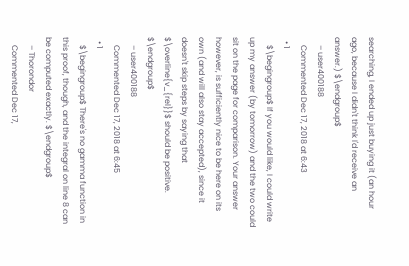searching, I ended up just buying it (an hour ago, because I didn't think I'd receive an answer.) $\endgroup$
    – user400188
    Commented Dec 17, 2018 at 6:43
  • 1
    $\begingroup$ If you would like, I could write up my answer (by tomorrow) and the two could sit on the page for comparison. Your answer however, is sufficiently nice to be here on its own (and will also stay accepted), since it doesn't skip steps by saying that $\overline{v_{rel}}$ should be positive. $\endgroup$
    – user400188
    Commented Dec 17, 2018 at 6:45
  • 1
    $\begingroup$ There's no gamma function in this proof, though, and the integral on line 8 can be computed exactly. $\endgroup$
    – Thorondor
    Commented Dec 17,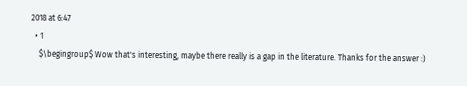2018 at 6:47
  • 1
    $\begingroup$ Wow that's interesting, maybe there really is a gap in the literature. Thanks for the answer :)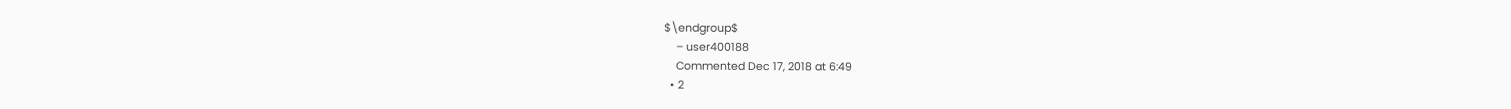$\endgroup$
    – user400188
    Commented Dec 17, 2018 at 6:49
  • 2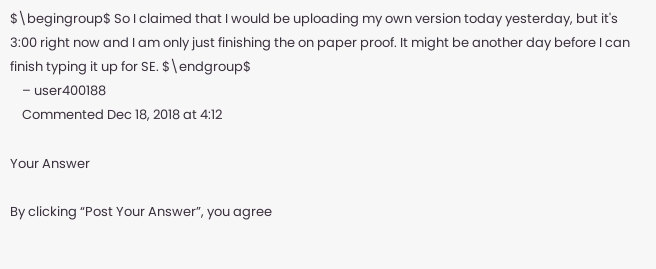$\begingroup$ So I claimed that I would be uploading my own version today yesterday, but it's 3:00 right now and I am only just finishing the on paper proof. It might be another day before I can finish typing it up for SE. $\endgroup$
    – user400188
    Commented Dec 18, 2018 at 4:12

Your Answer

By clicking “Post Your Answer”, you agree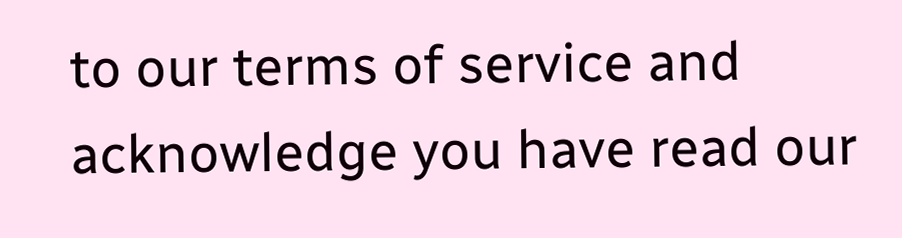to our terms of service and acknowledge you have read our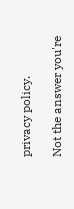privacy policy.

Not the answer you're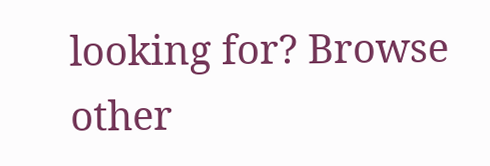looking for? Browse other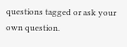questions tagged or ask your own question.